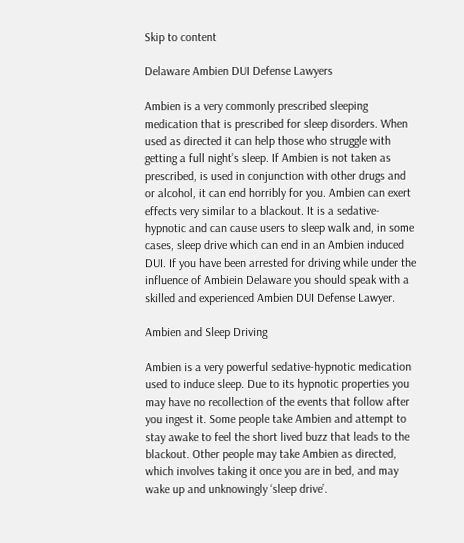Skip to content

Delaware Ambien DUI Defense Lawyers

Ambien is a very commonly prescribed sleeping medication that is prescribed for sleep disorders. When used as directed it can help those who struggle with getting a full night’s sleep. If Ambien is not taken as prescribed, is used in conjunction with other drugs and or alcohol, it can end horribly for you. Ambien can exert effects very similar to a blackout. It is a sedative-hypnotic and can cause users to sleep walk and, in some cases, sleep drive which can end in an Ambien induced DUI. If you have been arrested for driving while under the influence of Ambiein Delaware you should speak with a skilled and experienced Ambien DUI Defense Lawyer.

Ambien and Sleep Driving

Ambien is a very powerful sedative-hypnotic medication used to induce sleep. Due to its hypnotic properties you may have no recollection of the events that follow after you ingest it. Some people take Ambien and attempt to stay awake to feel the short lived buzz that leads to the blackout. Other people may take Ambien as directed, which involves taking it once you are in bed, and may wake up and unknowingly ‘sleep drive’.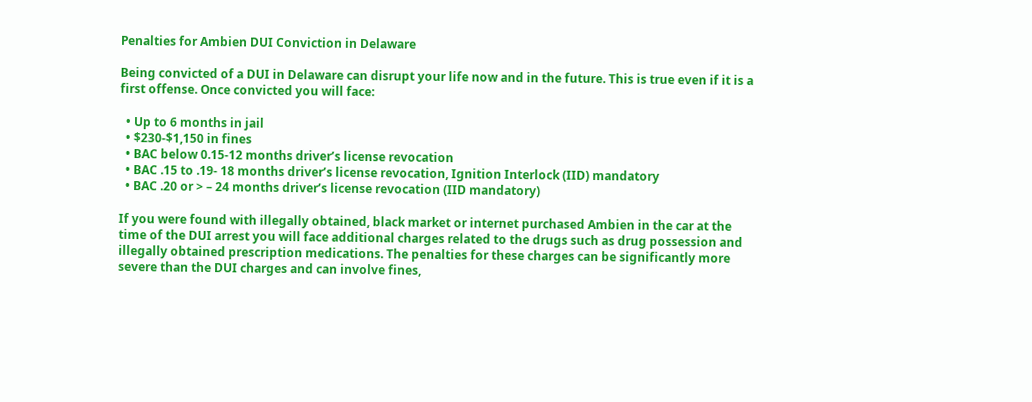Penalties for Ambien DUI Conviction in Delaware

Being convicted of a DUI in Delaware can disrupt your life now and in the future. This is true even if it is a first offense. Once convicted you will face:

  • Up to 6 months in jail
  • $230-$1,150 in fines
  • BAC below 0.15-12 months driver’s license revocation
  • BAC .15 to .19- 18 months driver’s license revocation, Ignition Interlock (IID) mandatory
  • BAC .20 or > – 24 months driver’s license revocation (IID mandatory)

If you were found with illegally obtained, black market or internet purchased Ambien in the car at the time of the DUI arrest you will face additional charges related to the drugs such as drug possession and illegally obtained prescription medications. The penalties for these charges can be significantly more severe than the DUI charges and can involve fines,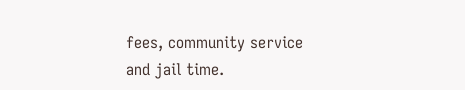fees, community service and jail time.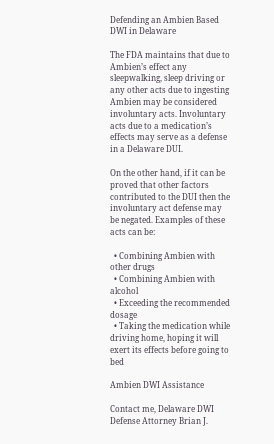Defending an Ambien Based DWI in Delaware

The FDA maintains that due to Ambien’s effect any sleepwalking, sleep driving or any other acts due to ingesting Ambien may be considered involuntary acts. Involuntary acts due to a medication’s effects may serve as a defense in a Delaware DUI.

On the other hand, if it can be proved that other factors contributed to the DUI then the involuntary act defense may be negated. Examples of these acts can be:

  • Combining Ambien with other drugs
  • Combining Ambien with alcohol
  • Exceeding the recommended dosage
  • Taking the medication while driving home, hoping it will exert its effects before going to bed

Ambien DWI Assistance

Contact me, Delaware DWI Defense Attorney Brian J.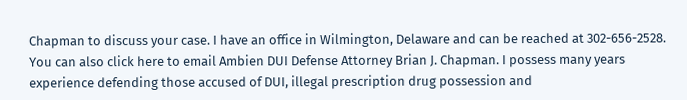Chapman to discuss your case. I have an office in Wilmington, Delaware and can be reached at 302-656-2528. You can also click here to email Ambien DUI Defense Attorney Brian J. Chapman. I possess many years experience defending those accused of DUI, illegal prescription drug possession and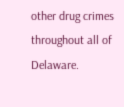other drug crimes throughout all of Delaware.